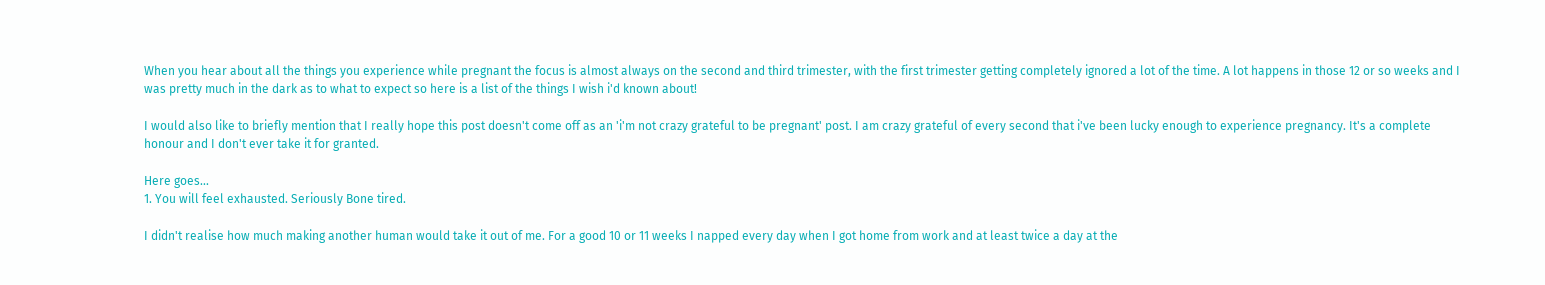When you hear about all the things you experience while pregnant the focus is almost always on the second and third trimester, with the first trimester getting completely ignored a lot of the time. A lot happens in those 12 or so weeks and I was pretty much in the dark as to what to expect so here is a list of the things I wish i'd known about!

I would also like to briefly mention that I really hope this post doesn't come off as an 'i'm not crazy grateful to be pregnant' post. I am crazy grateful of every second that i've been lucky enough to experience pregnancy. It's a complete honour and I don't ever take it for granted.

Here goes...
1. You will feel exhausted. Seriously Bone tired.

I didn't realise how much making another human would take it out of me. For a good 10 or 11 weeks I napped every day when I got home from work and at least twice a day at the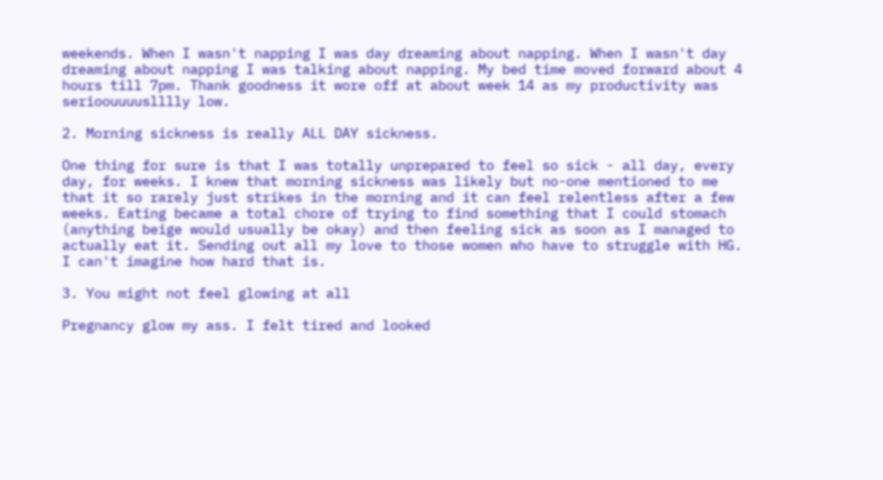weekends. When I wasn't napping I was day dreaming about napping. When I wasn't day dreaming about napping I was talking about napping. My bed time moved forward about 4 hours till 7pm. Thank goodness it wore off at about week 14 as my productivity was serioouuuuslllly low.

2. Morning sickness is really ALL DAY sickness.

One thing for sure is that I was totally unprepared to feel so sick - all day, every day, for weeks. I knew that morning sickness was likely but no-one mentioned to me that it so rarely just strikes in the morning and it can feel relentless after a few weeks. Eating became a total chore of trying to find something that I could stomach (anything beige would usually be okay) and then feeling sick as soon as I managed to actually eat it. Sending out all my love to those women who have to struggle with HG. I can't imagine how hard that is.

3. You might not feel glowing at all

Pregnancy glow my ass. I felt tired and looked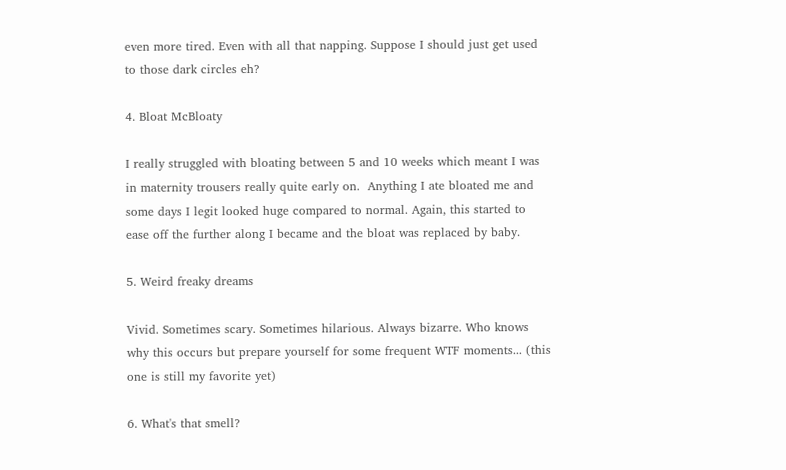even more tired. Even with all that napping. Suppose I should just get used to those dark circles eh?

4. Bloat McBloaty

I really struggled with bloating between 5 and 10 weeks which meant I was in maternity trousers really quite early on.  Anything I ate bloated me and some days I legit looked huge compared to normal. Again, this started to ease off the further along I became and the bloat was replaced by baby.

5. Weird freaky dreams

Vivid. Sometimes scary. Sometimes hilarious. Always bizarre. Who knows why this occurs but prepare yourself for some frequent WTF moments... (this one is still my favorite yet)

6. What's that smell?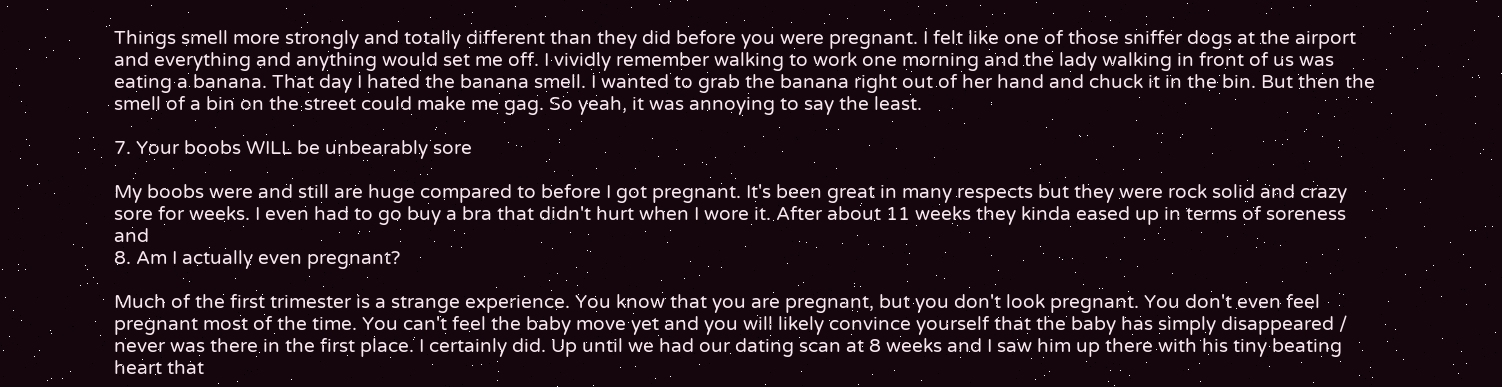Things smell more strongly and totally different than they did before you were pregnant. I felt like one of those sniffer dogs at the airport and everything and anything would set me off. I vividly remember walking to work one morning and the lady walking in front of us was eating a banana. That day I hated the banana smell. I wanted to grab the banana right out of her hand and chuck it in the bin. But then the smell of a bin on the street could make me gag. So yeah, it was annoying to say the least.

7. Your boobs WILL be unbearably sore

My boobs were and still are huge compared to before I got pregnant. It's been great in many respects but they were rock solid and crazy sore for weeks. I even had to go buy a bra that didn't hurt when I wore it. After about 11 weeks they kinda eased up in terms of soreness and
8. Am I actually even pregnant?

Much of the first trimester is a strange experience. You know that you are pregnant, but you don't look pregnant. You don't even feel pregnant most of the time. You can't feel the baby move yet and you will likely convince yourself that the baby has simply disappeared / never was there in the first place. I certainly did. Up until we had our dating scan at 8 weeks and I saw him up there with his tiny beating heart that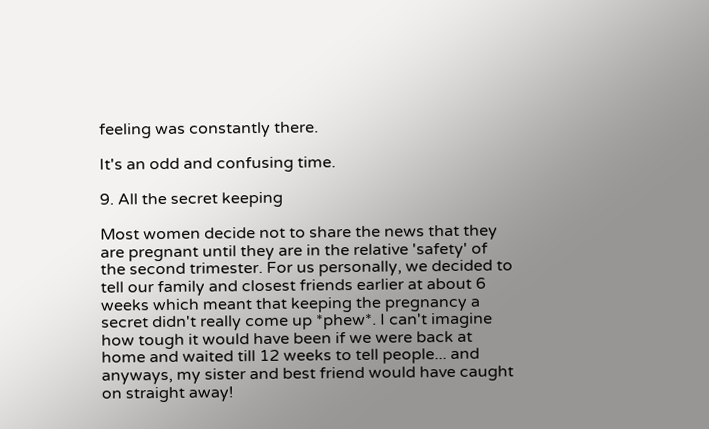feeling was constantly there.

It's an odd and confusing time.

9. All the secret keeping

Most women decide not to share the news that they are pregnant until they are in the relative 'safety' of the second trimester. For us personally, we decided to tell our family and closest friends earlier at about 6 weeks which meant that keeping the pregnancy a secret didn't really come up *phew*. I can't imagine how tough it would have been if we were back at home and waited till 12 weeks to tell people... and anyways, my sister and best friend would have caught on straight away!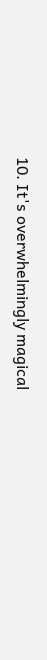10. It's overwhelmingly magical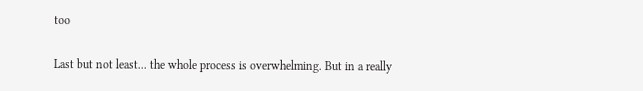too

Last but not least... the whole process is overwhelming. But in a really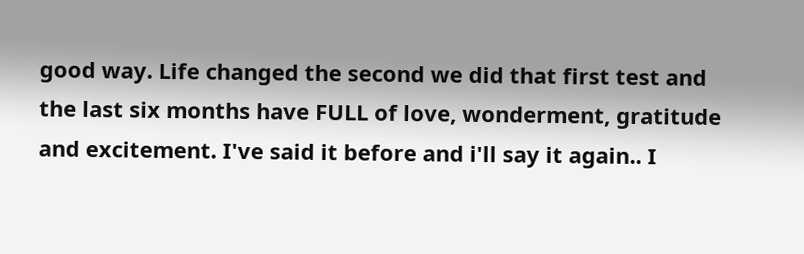good way. Life changed the second we did that first test and the last six months have FULL of love, wonderment, gratitude and excitement. I've said it before and i'll say it again.. I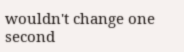wouldn't change one second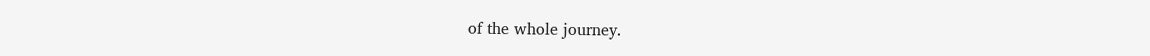of the whole journey.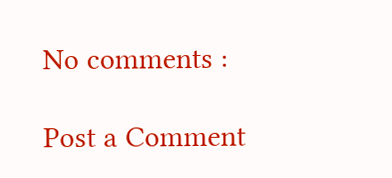No comments :

Post a Comment